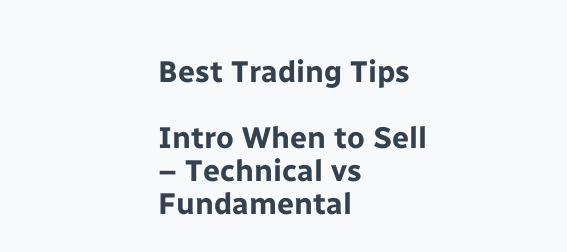Best Trading Tips

Intro When to Sell – Technical vs Fundamental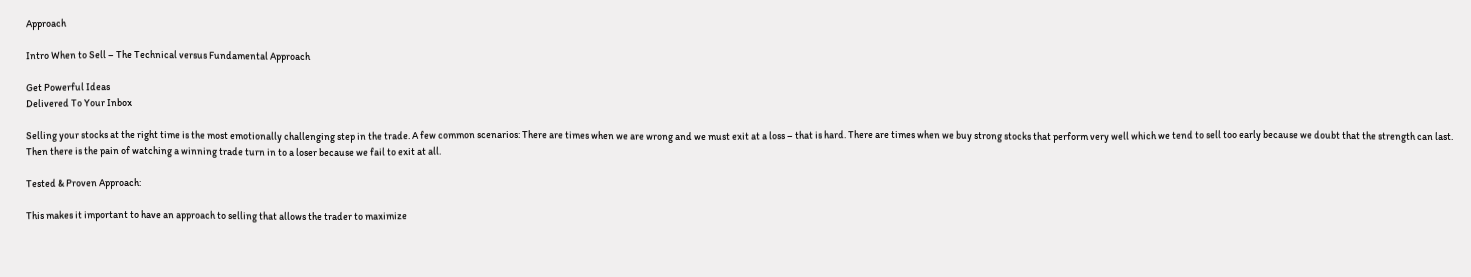Approach

Intro When to Sell – The Technical versus Fundamental Approach

Get Powerful Ideas
Delivered To Your Inbox

Selling your stocks at the right time is the most emotionally challenging step in the trade. A few common scenarios: There are times when we are wrong and we must exit at a loss – that is hard. There are times when we buy strong stocks that perform very well which we tend to sell too early because we doubt that the strength can last. Then there is the pain of watching a winning trade turn in to a loser because we fail to exit at all.

Tested & Proven Approach:

This makes it important to have an approach to selling that allows the trader to maximize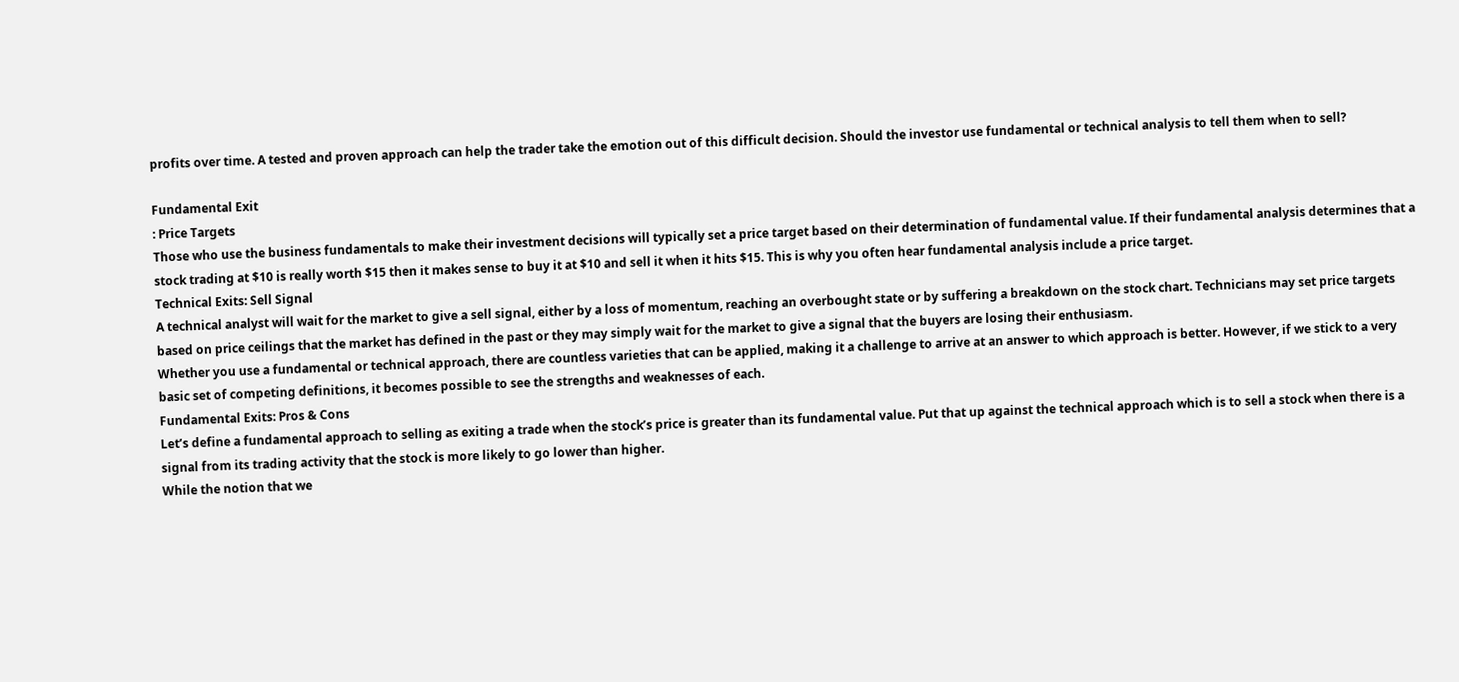profits over time. A tested and proven approach can help the trader take the emotion out of this difficult decision. Should the investor use fundamental or technical analysis to tell them when to sell?

Fundamental Exit
: Price Targets
Those who use the business fundamentals to make their investment decisions will typically set a price target based on their determination of fundamental value. If their fundamental analysis determines that a stock trading at $10 is really worth $15 then it makes sense to buy it at $10 and sell it when it hits $15. This is why you often hear fundamental analysis include a price target.
Technical Exits: Sell Signal
A technical analyst will wait for the market to give a sell signal, either by a loss of momentum, reaching an overbought state or by suffering a breakdown on the stock chart. Technicians may set price targets based on price ceilings that the market has defined in the past or they may simply wait for the market to give a signal that the buyers are losing their enthusiasm.
Whether you use a fundamental or technical approach, there are countless varieties that can be applied, making it a challenge to arrive at an answer to which approach is better. However, if we stick to a very basic set of competing definitions, it becomes possible to see the strengths and weaknesses of each.
Fundamental Exits: Pros & Cons
Let’s define a fundamental approach to selling as exiting a trade when the stock’s price is greater than its fundamental value. Put that up against the technical approach which is to sell a stock when there is a signal from its trading activity that the stock is more likely to go lower than higher.
While the notion that we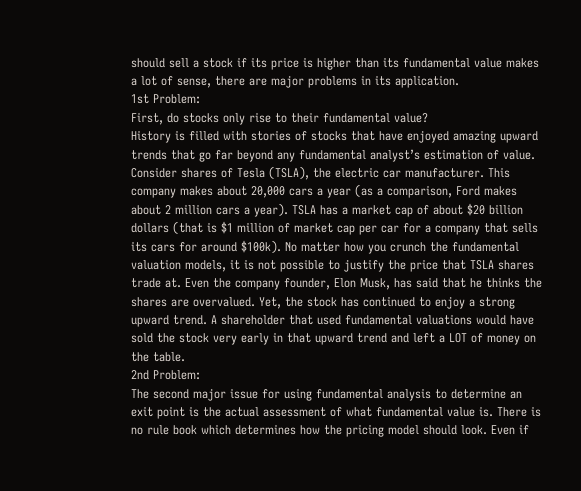should sell a stock if its price is higher than its fundamental value makes a lot of sense, there are major problems in its application.
1st Problem:
First, do stocks only rise to their fundamental value?
History is filled with stories of stocks that have enjoyed amazing upward trends that go far beyond any fundamental analyst’s estimation of value. Consider shares of Tesla (TSLA), the electric car manufacturer. This company makes about 20,000 cars a year (as a comparison, Ford makes about 2 million cars a year). TSLA has a market cap of about $20 billion dollars (that is $1 million of market cap per car for a company that sells its cars for around $100k). No matter how you crunch the fundamental valuation models, it is not possible to justify the price that TSLA shares trade at. Even the company founder, Elon Musk, has said that he thinks the shares are overvalued. Yet, the stock has continued to enjoy a strong upward trend. A shareholder that used fundamental valuations would have sold the stock very early in that upward trend and left a LOT of money on the table.
2nd Problem:
The second major issue for using fundamental analysis to determine an exit point is the actual assessment of what fundamental value is. There is no rule book which determines how the pricing model should look. Even if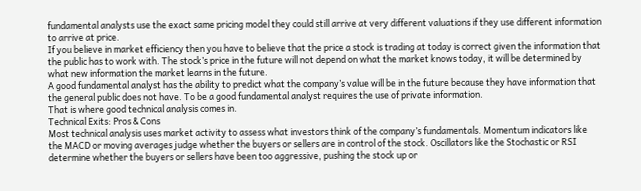fundamental analysts use the exact same pricing model they could still arrive at very different valuations if they use different information to arrive at price.
If you believe in market efficiency then you have to believe that the price a stock is trading at today is correct given the information that the public has to work with. The stock’s price in the future will not depend on what the market knows today, it will be determined by what new information the market learns in the future.
A good fundamental analyst has the ability to predict what the company’s value will be in the future because they have information that the general public does not have. To be a good fundamental analyst requires the use of private information.
That is where good technical analysis comes in.
Technical Exits: Pros & Cons
Most technical analysis uses market activity to assess what investors think of the company’s fundamentals. Momentum indicators like the MACD or moving averages judge whether the buyers or sellers are in control of the stock. Oscillators like the Stochastic or RSI determine whether the buyers or sellers have been too aggressive, pushing the stock up or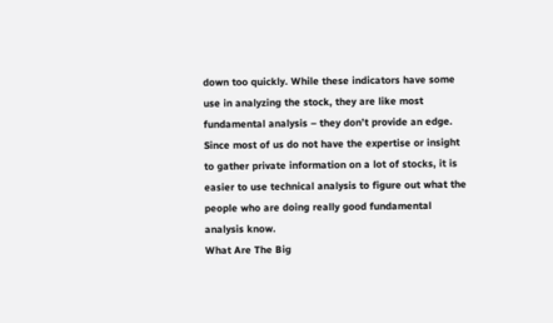down too quickly. While these indicators have some use in analyzing the stock, they are like most fundamental analysis – they don’t provide an edge.
Since most of us do not have the expertise or insight to gather private information on a lot of stocks, it is easier to use technical analysis to figure out what the people who are doing really good fundamental analysis know.
What Are The Big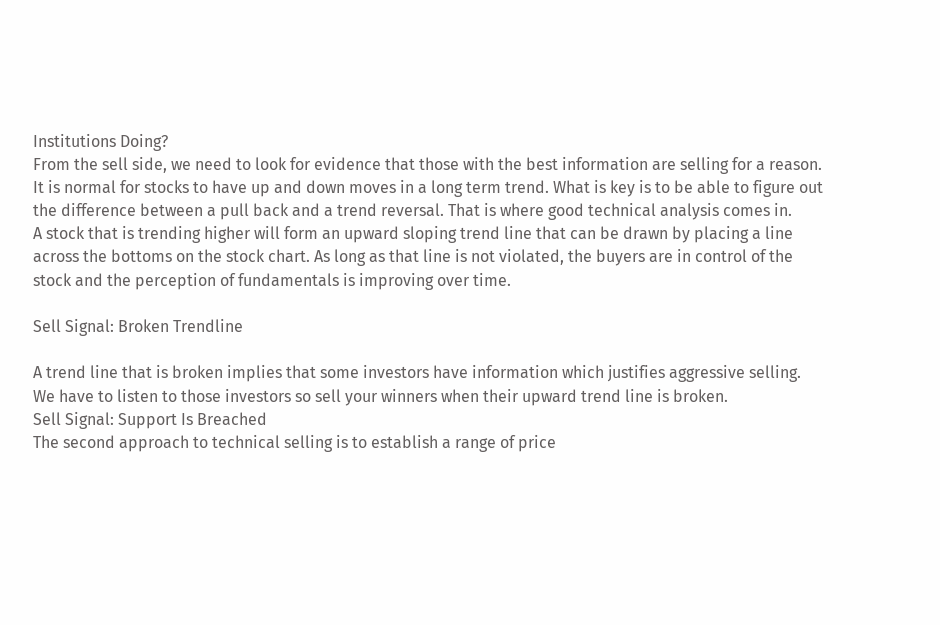Institutions Doing?
From the sell side, we need to look for evidence that those with the best information are selling for a reason. It is normal for stocks to have up and down moves in a long term trend. What is key is to be able to figure out the difference between a pull back and a trend reversal. That is where good technical analysis comes in.
A stock that is trending higher will form an upward sloping trend line that can be drawn by placing a line across the bottoms on the stock chart. As long as that line is not violated, the buyers are in control of the stock and the perception of fundamentals is improving over time.

Sell Signal: Broken Trendline

A trend line that is broken implies that some investors have information which justifies aggressive selling. We have to listen to those investors so sell your winners when their upward trend line is broken.
Sell Signal: Support Is Breached
The second approach to technical selling is to establish a range of price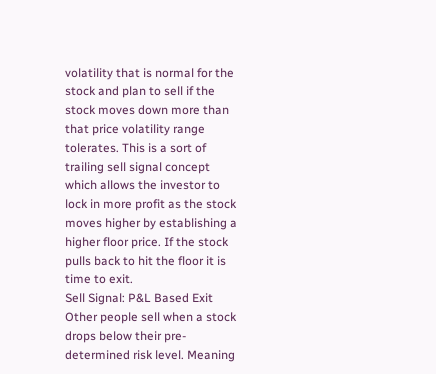volatility that is normal for the stock and plan to sell if the stock moves down more than that price volatility range tolerates. This is a sort of trailing sell signal concept which allows the investor to lock in more profit as the stock moves higher by establishing a higher floor price. If the stock pulls back to hit the floor it is time to exit.
Sell Signal: P&L Based Exit
Other people sell when a stock drops below their pre-determined risk level. Meaning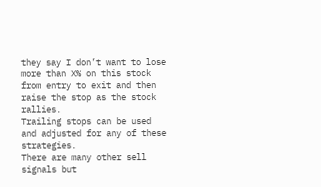they say I don’t want to lose more than X% on this stock from entry to exit and then raise the stop as the stock rallies.
Trailing stops can be used and adjusted for any of these strategies.
There are many other sell signals but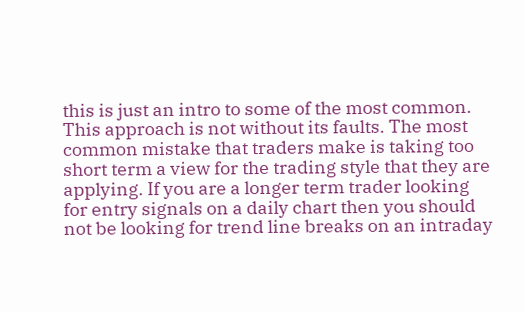this is just an intro to some of the most common.
This approach is not without its faults. The most common mistake that traders make is taking too short term a view for the trading style that they are applying. If you are a longer term trader looking for entry signals on a daily chart then you should not be looking for trend line breaks on an intraday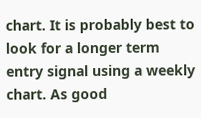chart. It is probably best to look for a longer term entry signal using a weekly chart. As good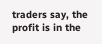traders say, the profit is in the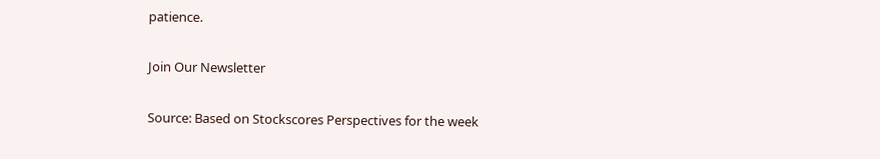patience.

Join Our Newsletter

Source: Based on Stockscores Perspectives for the week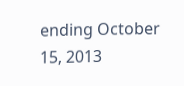ending October 15, 2013